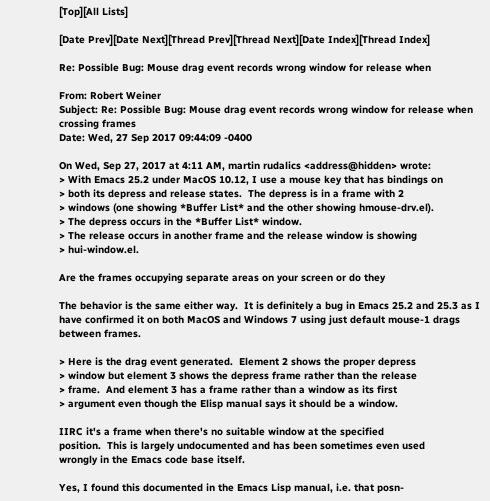[Top][All Lists]

[Date Prev][Date Next][Thread Prev][Thread Next][Date Index][Thread Index]

Re: Possible Bug: Mouse drag event records wrong window for release when

From: Robert Weiner
Subject: Re: Possible Bug: Mouse drag event records wrong window for release when crossing frames
Date: Wed, 27 Sep 2017 09:44:09 -0400

On Wed, Sep 27, 2017 at 4:11 AM, martin rudalics <address@hidden> wrote:
> With Emacs 25.2 under MacOS 10.12, I use a mouse key that has bindings on
> both its depress and release states.  The depress is in a frame with 2
> windows (one showing *Buffer List* and the other showing hmouse-drv.el).
> The depress occurs in the *Buffer List* window.
> The release occurs in another frame and the release window is showing
> hui-window.el.

Are the frames occupying separate areas on your screen or do they

The behavior is the same either way.  It is definitely a bug in Emacs 25.2 and 25.3 as I have confirmed it on both MacOS and Windows 7 using just default mouse-1 drags between frames.

> Here is the drag event generated.  Element 2 shows the proper depress
> window but element 3 shows the depress frame rather than the release
> frame.  And element 3 has a frame rather than a window as its first
> argument even though the Elisp manual says it should be a window.

IIRC it's a frame when there's no suitable window at the specified
position.  This is largely undocumented and has been sometimes even used
wrongly in the Emacs code base itself.

Yes, I found this documented in the Emacs Lisp manual, i.e. that posn-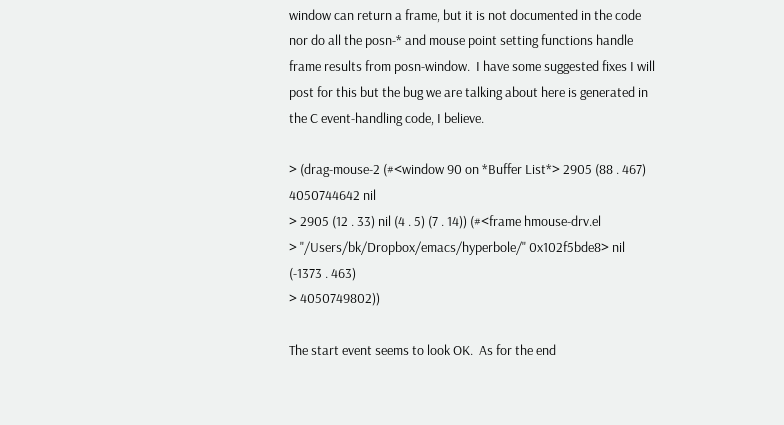window can return a frame, but it is not documented in the code nor do all the posn-* and mouse point setting functions handle frame results from posn-window.  I have some suggested fixes I will post for this but the bug we are talking about here is generated in the C event-handling code, I believe.

> (drag-mouse-2 (#<window 90 on *Buffer List*> 2905 (88 . 467) 4050744642 nil
> 2905 (12 . 33) nil (4 . 5) (7 . 14)) (#<frame hmouse-drv.el
> "/Users/bk/Dropbox/emacs/hyperbole/" 0x102f5bde8> nil (-1373 . 463)
> 4050749802))

The start event seems to look OK.  As for the end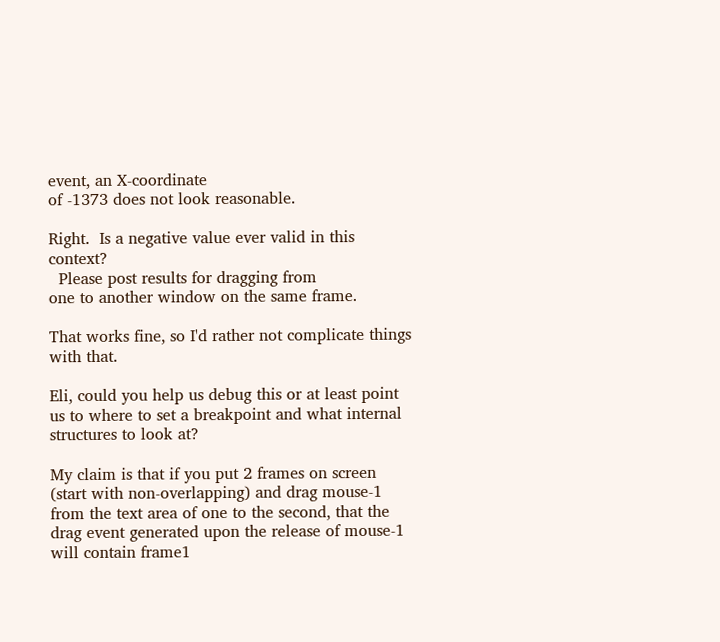event, an X-coordinate
of -1373 does not look reasonable.

Right.  Is a negative value ever valid in this context?
  Please post results for dragging from
one to another window on the same frame.

That works fine, so I'd rather not complicate things with that.

Eli, could you help us debug this or at least point us to where to set a breakpoint and what internal structures to look at?

My claim is that if you put 2 frames on screen (start with non-overlapping) and drag mouse-1 from the text area of one to the second, that the drag event generated upon the release of mouse-1 will contain frame1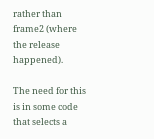rather than frame2 (where the release happened).

The need for this is in some code that selects a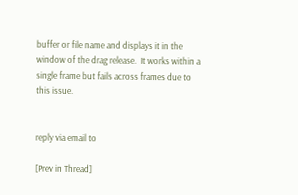buffer or file name and displays it in the window of the drag release.  It works within a single frame but fails across frames due to this issue.


reply via email to

[Prev in Thread]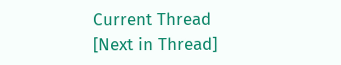Current Thread [Next in Thread]